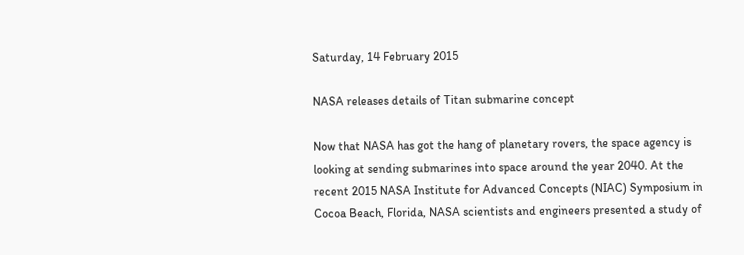Saturday, 14 February 2015

NASA releases details of Titan submarine concept

Now that NASA has got the hang of planetary rovers, the space agency is looking at sending submarines into space around the year 2040. At the recent 2015 NASA Institute for Advanced Concepts (NIAC) Symposium in Cocoa Beach, Florida, NASA scientists and engineers presented a study of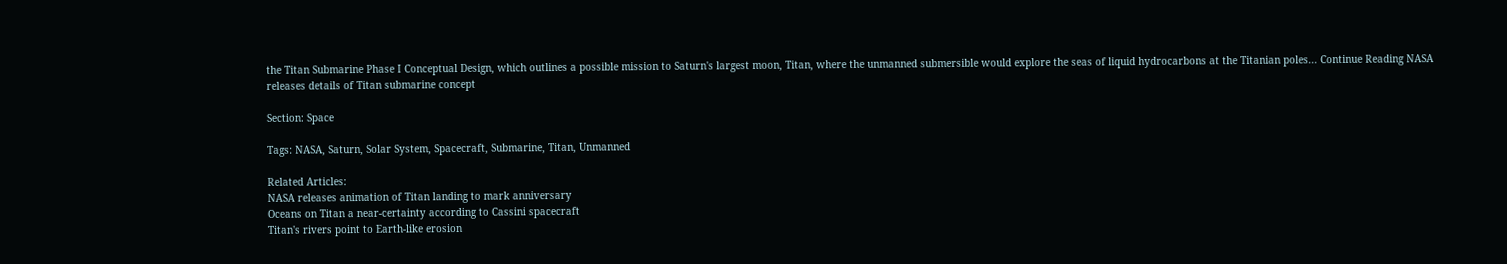the Titan Submarine Phase I Conceptual Design, which outlines a possible mission to Saturn's largest moon, Titan, where the unmanned submersible would explore the seas of liquid hydrocarbons at the Titanian poles... Continue Reading NASA releases details of Titan submarine concept

Section: Space

Tags: NASA, Saturn, Solar System, Spacecraft, Submarine, Titan, Unmanned

Related Articles:
NASA releases animation of Titan landing to mark anniversary
Oceans on Titan a near-certainty according to Cassini spacecraft
Titan's rivers point to Earth-like erosion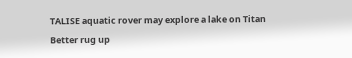TALISE aquatic rover may explore a lake on Titan
Better rug up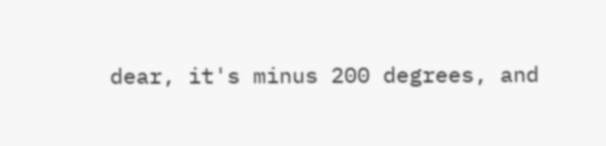dear, it's minus 200 degrees, and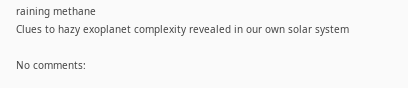raining methane
Clues to hazy exoplanet complexity revealed in our own solar system

No comments: